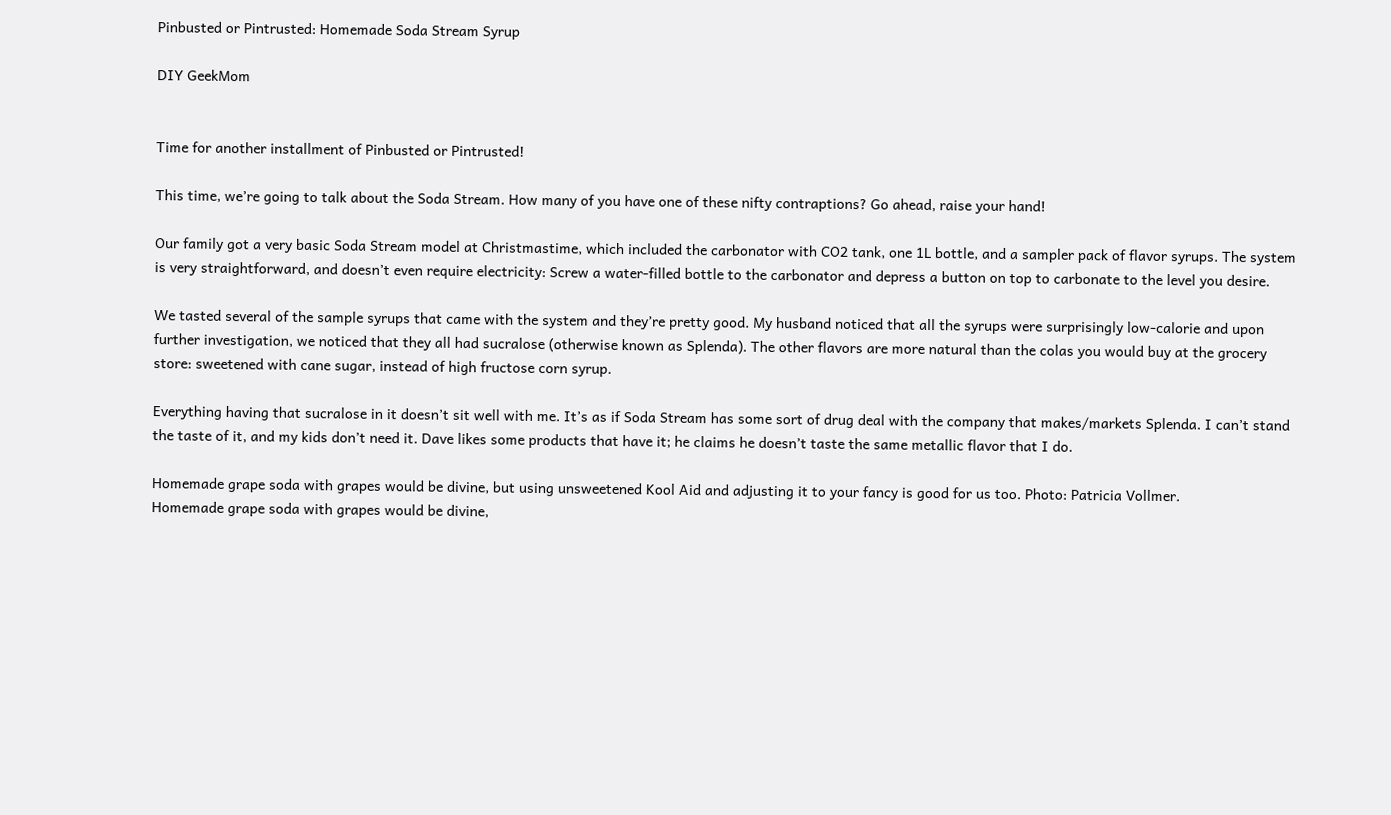Pinbusted or Pintrusted: Homemade Soda Stream Syrup

DIY GeekMom


Time for another installment of Pinbusted or Pintrusted!

This time, we’re going to talk about the Soda Stream. How many of you have one of these nifty contraptions? Go ahead, raise your hand!

Our family got a very basic Soda Stream model at Christmastime, which included the carbonator with CO2 tank, one 1L bottle, and a sampler pack of flavor syrups. The system is very straightforward, and doesn’t even require electricity: Screw a water-filled bottle to the carbonator and depress a button on top to carbonate to the level you desire.

We tasted several of the sample syrups that came with the system and they’re pretty good. My husband noticed that all the syrups were surprisingly low-calorie and upon further investigation, we noticed that they all had sucralose (otherwise known as Splenda). The other flavors are more natural than the colas you would buy at the grocery store: sweetened with cane sugar, instead of high fructose corn syrup.

Everything having that sucralose in it doesn’t sit well with me. It’s as if Soda Stream has some sort of drug deal with the company that makes/markets Splenda. I can’t stand the taste of it, and my kids don’t need it. Dave likes some products that have it; he claims he doesn’t taste the same metallic flavor that I do.

Homemade grape soda with grapes would be divine, but using unsweetened Kool Aid and adjusting it to your fancy is good for us too. Photo: Patricia Vollmer.
Homemade grape soda with grapes would be divine,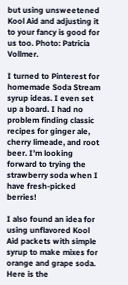but using unsweetened Kool Aid and adjusting it to your fancy is good for us too. Photo: Patricia Vollmer.

I turned to Pinterest for homemade Soda Stream syrup ideas. I even set up a board. I had no problem finding classic recipes for ginger ale, cherry limeade, and root beer. I’m looking forward to trying the strawberry soda when I have fresh-picked berries!

I also found an idea for using unflavored Kool Aid packets with simple syrup to make mixes for orange and grape soda. Here is the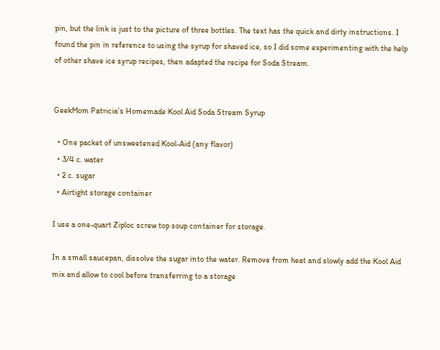pin, but the link is just to the picture of three bottles. The text has the quick and dirty instructions. I found the pin in reference to using the syrup for shaved ice, so I did some experimenting with the help of other shave ice syrup recipes, then adapted the recipe for Soda Stream.


GeekMom Patricia’s Homemade Kool Aid Soda Stream Syrup

  • One packet of unsweetened Kool-Aid (any flavor)
  • 3/4 c. water
  • 2 c. sugar
  • Airtight storage container

I use a one-quart Ziploc screw top soup container for storage.

In a small saucepan, dissolve the sugar into the water. Remove from heat and slowly add the Kool Aid mix and allow to cool before transferring to a storage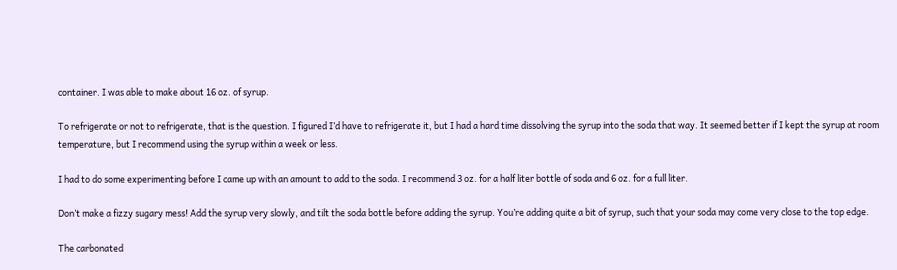container. I was able to make about 16 oz. of syrup.

To refrigerate or not to refrigerate, that is the question. I figured I’d have to refrigerate it, but I had a hard time dissolving the syrup into the soda that way. It seemed better if I kept the syrup at room temperature, but I recommend using the syrup within a week or less.

I had to do some experimenting before I came up with an amount to add to the soda. I recommend 3 oz. for a half liter bottle of soda and 6 oz. for a full liter.

Don’t make a fizzy sugary mess! Add the syrup very slowly, and tilt the soda bottle before adding the syrup. You’re adding quite a bit of syrup, such that your soda may come very close to the top edge.

The carbonated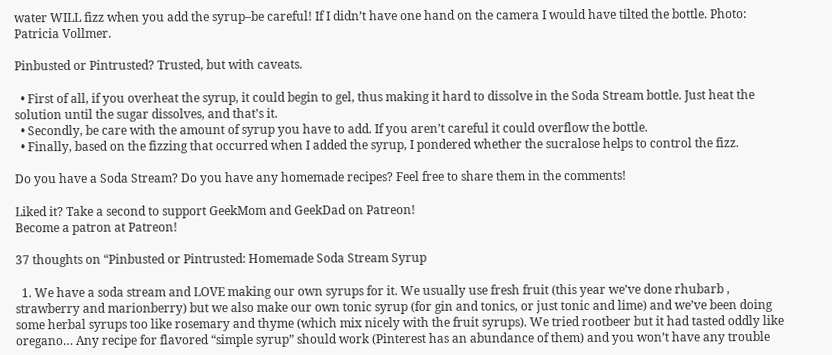water WILL fizz when you add the syrup–be careful! If I didn’t have one hand on the camera I would have tilted the bottle. Photo: Patricia Vollmer.

Pinbusted or Pintrusted? Trusted, but with caveats.

  • First of all, if you overheat the syrup, it could begin to gel, thus making it hard to dissolve in the Soda Stream bottle. Just heat the solution until the sugar dissolves, and that’s it.
  • Secondly, be care with the amount of syrup you have to add. If you aren’t careful it could overflow the bottle.
  • Finally, based on the fizzing that occurred when I added the syrup, I pondered whether the sucralose helps to control the fizz.

Do you have a Soda Stream? Do you have any homemade recipes? Feel free to share them in the comments!

Liked it? Take a second to support GeekMom and GeekDad on Patreon!
Become a patron at Patreon!

37 thoughts on “Pinbusted or Pintrusted: Homemade Soda Stream Syrup

  1. We have a soda stream and LOVE making our own syrups for it. We usually use fresh fruit (this year we’ve done rhubarb , strawberry and marionberry) but we also make our own tonic syrup (for gin and tonics, or just tonic and lime) and we’ve been doing some herbal syrups too like rosemary and thyme (which mix nicely with the fruit syrups). We tried rootbeer but it had tasted oddly like oregano… Any recipe for flavored “simple syrup” should work (Pinterest has an abundance of them) and you won’t have any trouble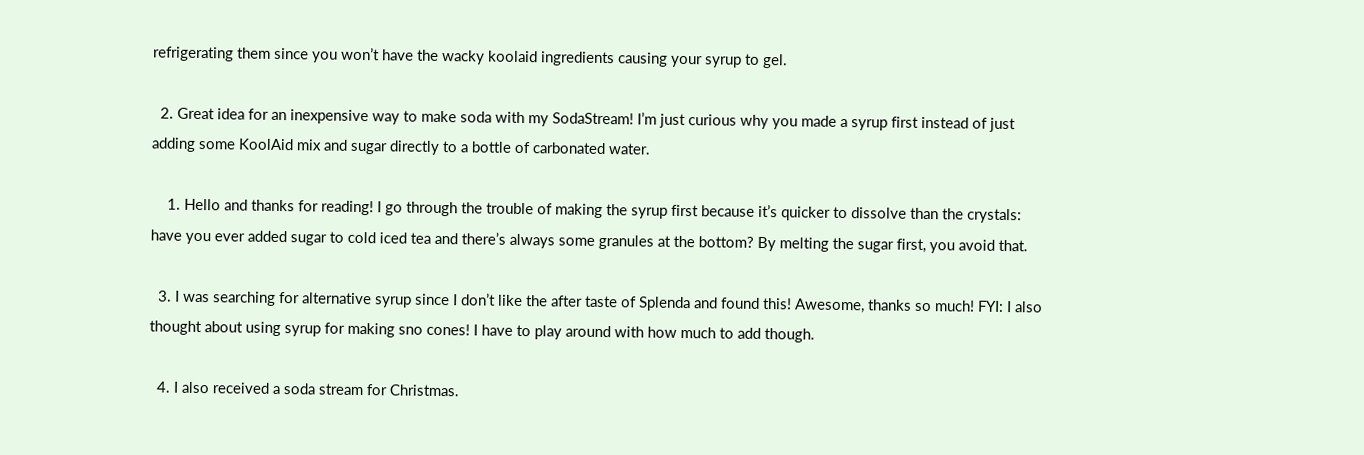refrigerating them since you won’t have the wacky koolaid ingredients causing your syrup to gel.

  2. Great idea for an inexpensive way to make soda with my SodaStream! I’m just curious why you made a syrup first instead of just adding some KoolAid mix and sugar directly to a bottle of carbonated water.

    1. Hello and thanks for reading! I go through the trouble of making the syrup first because it’s quicker to dissolve than the crystals: have you ever added sugar to cold iced tea and there’s always some granules at the bottom? By melting the sugar first, you avoid that.

  3. I was searching for alternative syrup since I don’t like the after taste of Splenda and found this! Awesome, thanks so much! FYI: I also thought about using syrup for making sno cones! I have to play around with how much to add though.

  4. I also received a soda stream for Christmas.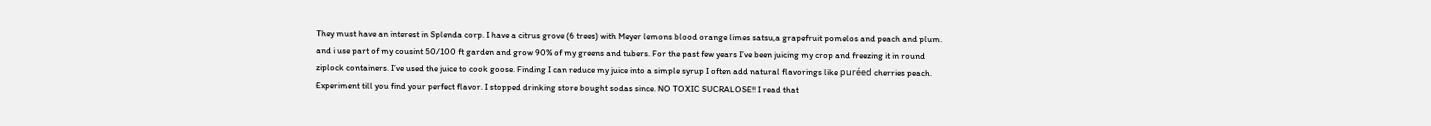They must have an interest in Splenda corp. I have a citrus grove (6 trees) with Meyer lemons blood orange limes satsu,a grapefruit pomelos and peach and plum. and i use part of my cousint 50/100 ft garden and grow 90% of my greens and tubers. For the past few years I’ve been juicing my crop and freezing it in round ziplock containers. I’ve used the juice to cook goose. Finding I can reduce my juice into a simple syrup I often add natural flavorings like puréed cherries peach. Experiment till you find your perfect flavor. I stopped drinking store bought sodas since. NO TOXIC SUCRALOSE!! I read that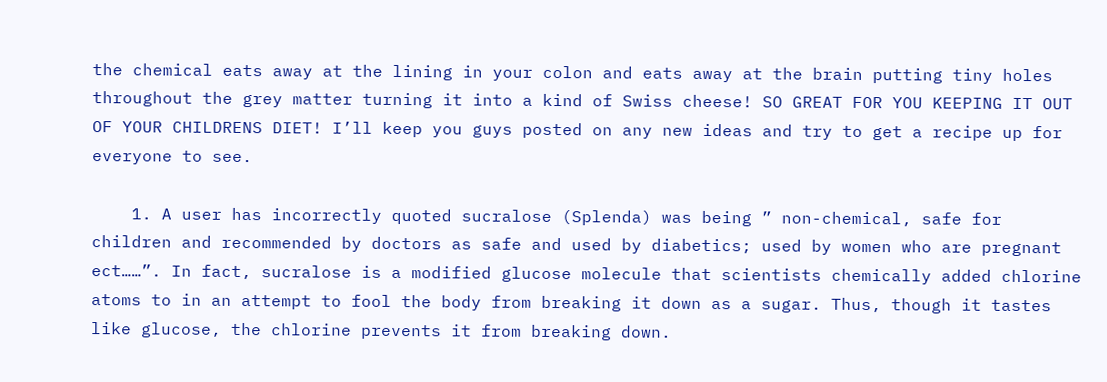the chemical eats away at the lining in your colon and eats away at the brain putting tiny holes throughout the grey matter turning it into a kind of Swiss cheese! SO GREAT FOR YOU KEEPING IT OUT OF YOUR CHILDRENS DIET! I’ll keep you guys posted on any new ideas and try to get a recipe up for everyone to see.

    1. A user has incorrectly quoted sucralose (Splenda) was being ” non-chemical, safe for children and recommended by doctors as safe and used by diabetics; used by women who are pregnant ect……”. In fact, sucralose is a modified glucose molecule that scientists chemically added chlorine atoms to in an attempt to fool the body from breaking it down as a sugar. Thus, though it tastes like glucose, the chlorine prevents it from breaking down.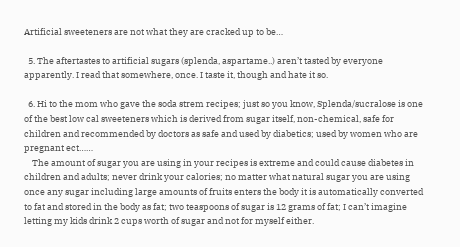Artificial sweeteners are not what they are cracked up to be…

  5. The aftertastes to artificial sugars (splenda, aspartame..) aren’t tasted by everyone apparently. I read that somewhere, once. I taste it, though and hate it so.

  6. Hi to the mom who gave the soda strem recipes; just so you know, Splenda/sucralose is one of the best low cal sweeteners which is derived from sugar itself, non-chemical, safe for children and recommended by doctors as safe and used by diabetics; used by women who are pregnant ect……
    The amount of sugar you are using in your recipes is extreme and could cause diabetes in children and adults; never drink your calories; no matter what natural sugar you are using once any sugar including large amounts of fruits enters the body it is automatically converted to fat and stored in the body as fat; two teaspoons of sugar is 12 grams of fat; I can’t imagine letting my kids drink 2 cups worth of sugar and not for myself either.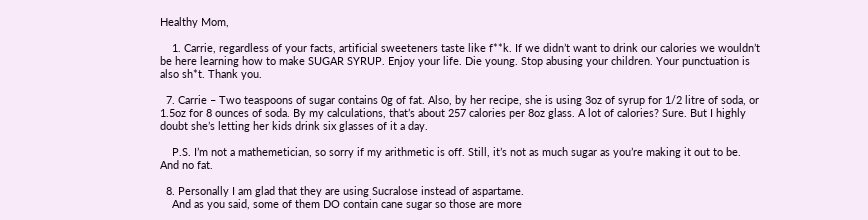Healthy Mom,

    1. Carrie, regardless of your facts, artificial sweeteners taste like f**k. If we didn’t want to drink our calories we wouldn’t be here learning how to make SUGAR SYRUP. Enjoy your life. Die young. Stop abusing your children. Your punctuation is also sh*t. Thank you.

  7. Carrie – Two teaspoons of sugar contains 0g of fat. Also, by her recipe, she is using 3oz of syrup for 1/2 litre of soda, or 1.5oz for 8 ounces of soda. By my calculations, that’s about 257 calories per 8oz glass. A lot of calories? Sure. But I highly doubt she’s letting her kids drink six glasses of it a day.

    P.S. I’m not a mathemetician, so sorry if my arithmetic is off. Still, it’s not as much sugar as you’re making it out to be. And no fat.

  8. Personally I am glad that they are using Sucralose instead of aspartame.
    And as you said, some of them DO contain cane sugar so those are more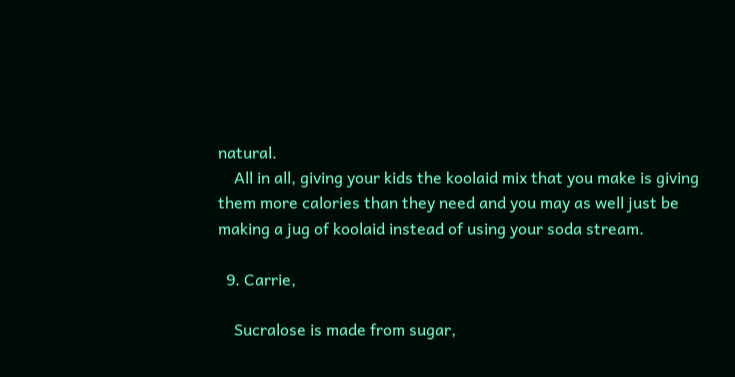natural.
    All in all, giving your kids the koolaid mix that you make is giving them more calories than they need and you may as well just be making a jug of koolaid instead of using your soda stream.

  9. Carrie,

    Sucralose is made from sugar,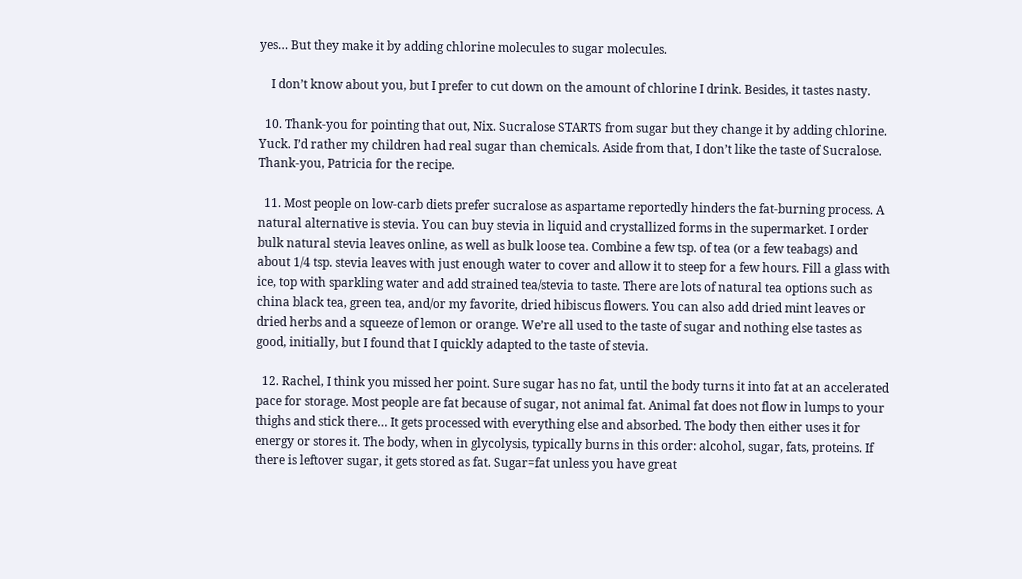yes… But they make it by adding chlorine molecules to sugar molecules.

    I don’t know about you, but I prefer to cut down on the amount of chlorine I drink. Besides, it tastes nasty.

  10. Thank-you for pointing that out, Nix. Sucralose STARTS from sugar but they change it by adding chlorine. Yuck. I’d rather my children had real sugar than chemicals. Aside from that, I don’t like the taste of Sucralose. Thank-you, Patricia for the recipe.

  11. Most people on low-carb diets prefer sucralose as aspartame reportedly hinders the fat-burning process. A natural alternative is stevia. You can buy stevia in liquid and crystallized forms in the supermarket. I order bulk natural stevia leaves online, as well as bulk loose tea. Combine a few tsp. of tea (or a few teabags) and about 1/4 tsp. stevia leaves with just enough water to cover and allow it to steep for a few hours. Fill a glass with ice, top with sparkling water and add strained tea/stevia to taste. There are lots of natural tea options such as china black tea, green tea, and/or my favorite, dried hibiscus flowers. You can also add dried mint leaves or dried herbs and a squeeze of lemon or orange. We’re all used to the taste of sugar and nothing else tastes as good, initially, but I found that I quickly adapted to the taste of stevia.

  12. Rachel, I think you missed her point. Sure sugar has no fat, until the body turns it into fat at an accelerated pace for storage. Most people are fat because of sugar, not animal fat. Animal fat does not flow in lumps to your thighs and stick there… It gets processed with everything else and absorbed. The body then either uses it for energy or stores it. The body, when in glycolysis, typically burns in this order: alcohol, sugar, fats, proteins. If there is leftover sugar, it gets stored as fat. Sugar=fat unless you have great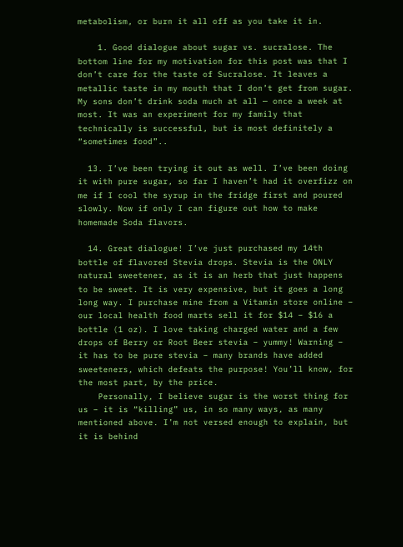metabolism, or burn it all off as you take it in.

    1. Good dialogue about sugar vs. sucralose. The bottom line for my motivation for this post was that I don’t care for the taste of Sucralose. It leaves a metallic taste in my mouth that I don’t get from sugar. My sons don’t drink soda much at all — once a week at most. It was an experiment for my family that technically is successful, but is most definitely a “sometimes food”..

  13. I’ve been trying it out as well. I’ve been doing it with pure sugar, so far I haven’t had it overfizz on me if I cool the syrup in the fridge first and poured slowly. Now if only I can figure out how to make homemade Soda flavors.

  14. Great dialogue! I’ve just purchased my 14th bottle of flavored Stevia drops. Stevia is the ONLY natural sweetener, as it is an herb that just happens to be sweet. It is very expensive, but it goes a long long way. I purchase mine from a Vitamin store online – our local health food marts sell it for $14 – $16 a bottle (1 oz). I love taking charged water and a few drops of Berry or Root Beer stevia – yummy! Warning – it has to be pure stevia – many brands have added sweeteners, which defeats the purpose! You’ll know, for the most part, by the price.
    Personally, I believe sugar is the worst thing for us – it is “killing” us, in so many ways, as many mentioned above. I’m not versed enough to explain, but it is behind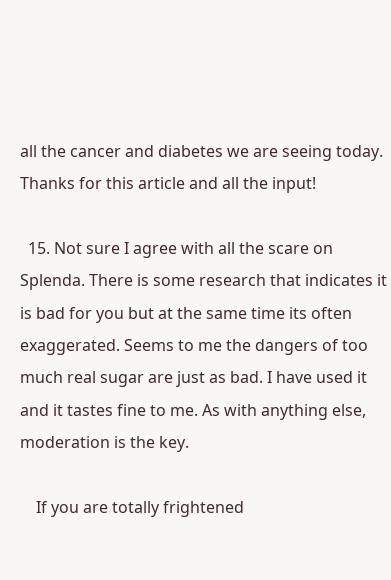all the cancer and diabetes we are seeing today. Thanks for this article and all the input!

  15. Not sure I agree with all the scare on Splenda. There is some research that indicates it is bad for you but at the same time its often exaggerated. Seems to me the dangers of too much real sugar are just as bad. I have used it and it tastes fine to me. As with anything else, moderation is the key.

    If you are totally frightened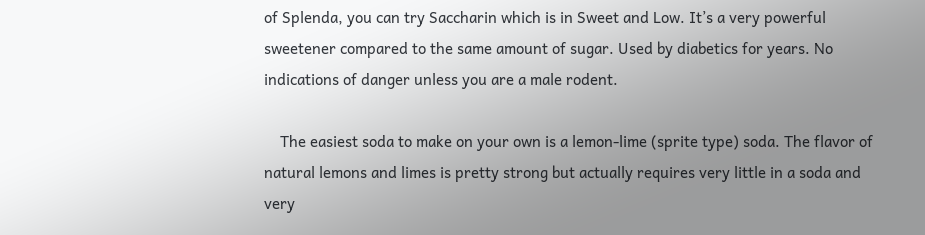of Splenda, you can try Saccharin which is in Sweet and Low. It’s a very powerful sweetener compared to the same amount of sugar. Used by diabetics for years. No indications of danger unless you are a male rodent.

    The easiest soda to make on your own is a lemon-lime (sprite type) soda. The flavor of natural lemons and limes is pretty strong but actually requires very little in a soda and very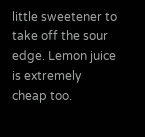little sweetener to take off the sour edge. Lemon juice is extremely cheap too.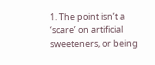1. The point isn’t a ‘scare’ on artificial sweeteners, or being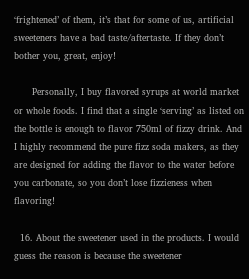‘frightened’ of them, it’s that for some of us, artificial sweeteners have a bad taste/aftertaste. If they don’t bother you, great, enjoy!

      Personally, I buy flavored syrups at world market or whole foods. I find that a single ‘serving’ as listed on the bottle is enough to flavor 750ml of fizzy drink. And I highly recommend the pure fizz soda makers, as they are designed for adding the flavor to the water before you carbonate, so you don’t lose fizzieness when flavoring!

  16. About the sweetener used in the products. I would guess the reason is because the sweetener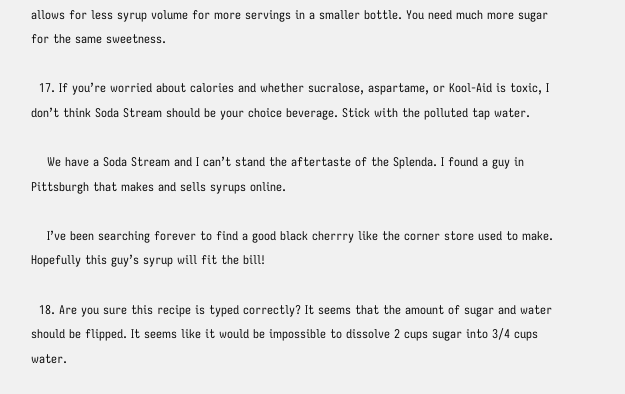allows for less syrup volume for more servings in a smaller bottle. You need much more sugar for the same sweetness.

  17. If you’re worried about calories and whether sucralose, aspartame, or Kool-Aid is toxic, I don’t think Soda Stream should be your choice beverage. Stick with the polluted tap water.

    We have a Soda Stream and I can’t stand the aftertaste of the Splenda. I found a guy in Pittsburgh that makes and sells syrups online.

    I’ve been searching forever to find a good black cherrry like the corner store used to make. Hopefully this guy’s syrup will fit the bill!

  18. Are you sure this recipe is typed correctly? It seems that the amount of sugar and water should be flipped. It seems like it would be impossible to dissolve 2 cups sugar into 3/4 cups water.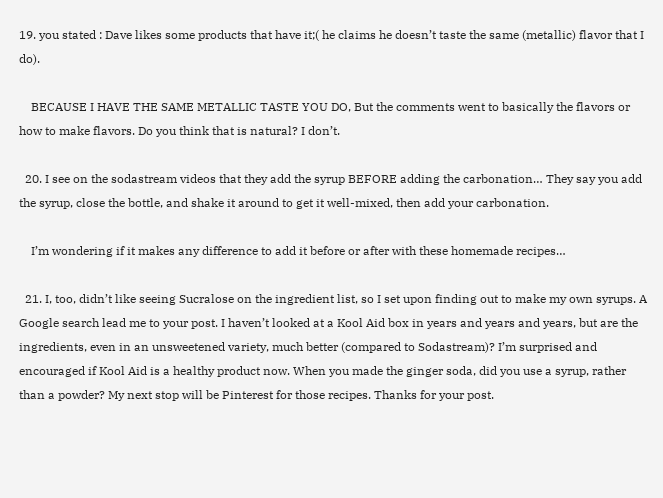19. you stated : Dave likes some products that have it;( he claims he doesn’t taste the same (metallic) flavor that I do).

    BECAUSE I HAVE THE SAME METALLIC TASTE YOU DO, But the comments went to basically the flavors or how to make flavors. Do you think that is natural? I don’t.

  20. I see on the sodastream videos that they add the syrup BEFORE adding the carbonation… They say you add the syrup, close the bottle, and shake it around to get it well-mixed, then add your carbonation.

    I’m wondering if it makes any difference to add it before or after with these homemade recipes…

  21. I, too, didn’t like seeing Sucralose on the ingredient list, so I set upon finding out to make my own syrups. A Google search lead me to your post. I haven’t looked at a Kool Aid box in years and years and years, but are the ingredients, even in an unsweetened variety, much better (compared to Sodastream)? I’m surprised and encouraged if Kool Aid is a healthy product now. When you made the ginger soda, did you use a syrup, rather than a powder? My next stop will be Pinterest for those recipes. Thanks for your post.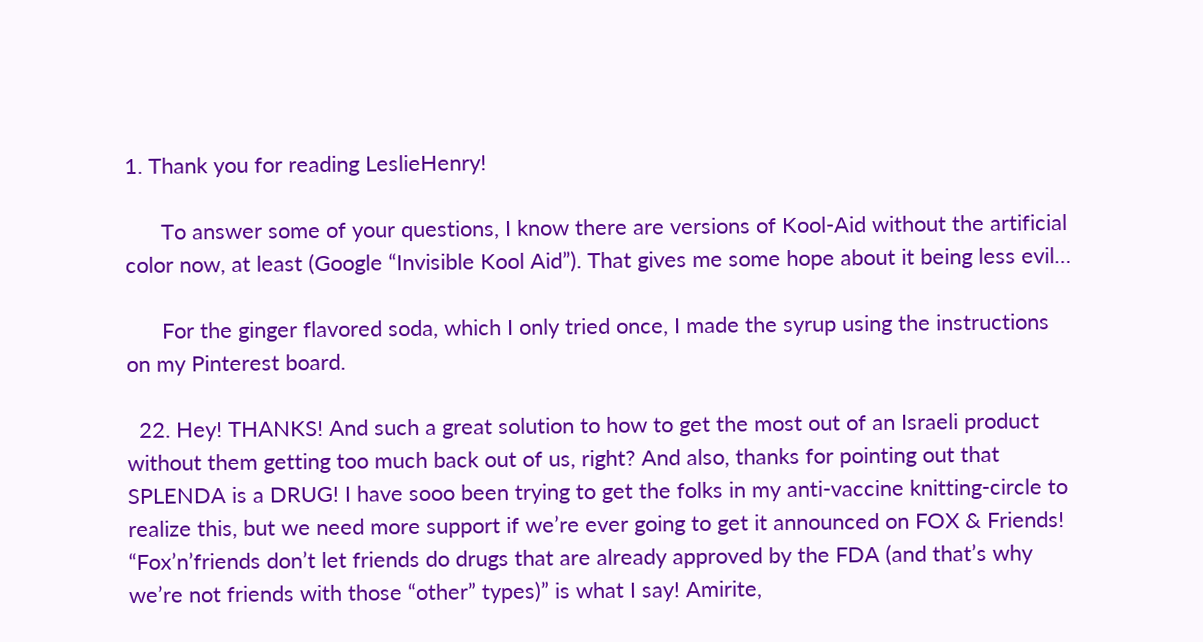1. Thank you for reading LeslieHenry!

      To answer some of your questions, I know there are versions of Kool-Aid without the artificial color now, at least (Google “Invisible Kool Aid”). That gives me some hope about it being less evil…

      For the ginger flavored soda, which I only tried once, I made the syrup using the instructions on my Pinterest board.

  22. Hey! THANKS! And such a great solution to how to get the most out of an Israeli product without them getting too much back out of us, right? And also, thanks for pointing out that SPLENDA is a DRUG! I have sooo been trying to get the folks in my anti-vaccine knitting-circle to realize this, but we need more support if we’re ever going to get it announced on FOX & Friends! “Fox’n’friends don’t let friends do drugs that are already approved by the FDA (and that’s why we’re not friends with those “other” types)” is what I say! Amirite,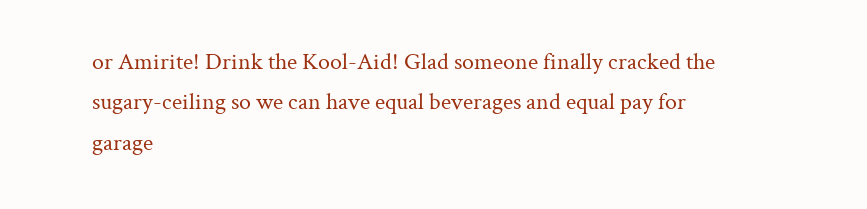or Amirite! Drink the Kool-Aid! Glad someone finally cracked the sugary-ceiling so we can have equal beverages and equal pay for garage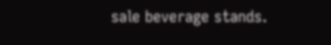sale beverage stands.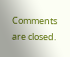Comments are closed.